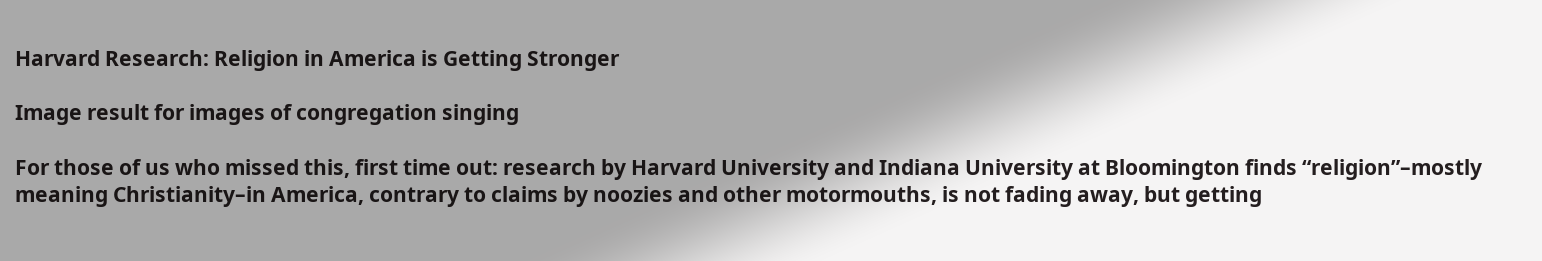Harvard Research: Religion in America is Getting Stronger

Image result for images of congregation singing

For those of us who missed this, first time out: research by Harvard University and Indiana University at Bloomington finds “religion”–mostly meaning Christianity–in America, contrary to claims by noozies and other motormouths, is not fading away, but getting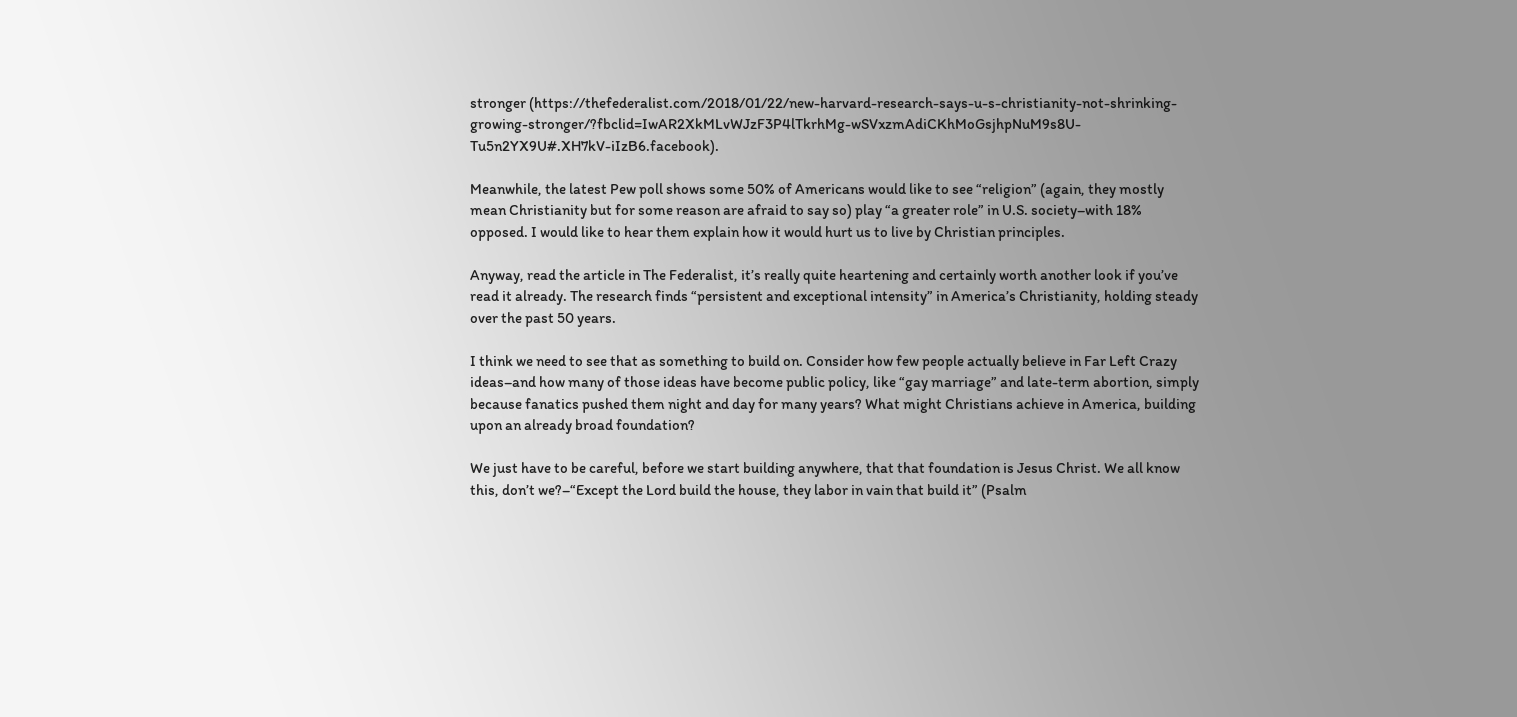stronger (https://thefederalist.com/2018/01/22/new-harvard-research-says-u-s-christianity-not-shrinking-growing-stronger/?fbclid=IwAR2XkMLvWJzF3P4lTkrhMg-wSVxzmAdiCKhMoGsjhpNuM9s8U-Tu5n2YX9U#.XH7kV-iIzB6.facebook).

Meanwhile, the latest Pew poll shows some 50% of Americans would like to see “religion” (again, they mostly mean Christianity but for some reason are afraid to say so) play “a greater role” in U.S. society–with 18% opposed. I would like to hear them explain how it would hurt us to live by Christian principles.

Anyway, read the article in The Federalist, it’s really quite heartening and certainly worth another look if you’ve read it already. The research finds “persistent and exceptional intensity” in America’s Christianity, holding steady over the past 50 years.

I think we need to see that as something to build on. Consider how few people actually believe in Far Left Crazy ideas–and how many of those ideas have become public policy, like “gay marriage” and late-term abortion, simply because fanatics pushed them night and day for many years? What might Christians achieve in America, building upon an already broad foundation?

We just have to be careful, before we start building anywhere, that that foundation is Jesus Christ. We all know this, don’t we?–“Except the Lord build the house, they labor in vain that build it” (Psalm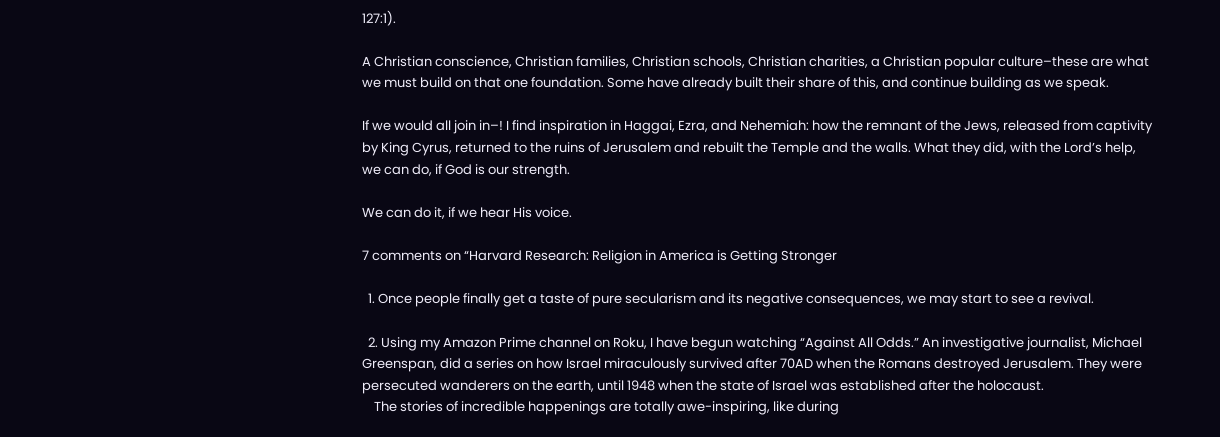127:1).

A Christian conscience, Christian families, Christian schools, Christian charities, a Christian popular culture–these are what we must build on that one foundation. Some have already built their share of this, and continue building as we speak.

If we would all join in–! I find inspiration in Haggai, Ezra, and Nehemiah: how the remnant of the Jews, released from captivity by King Cyrus, returned to the ruins of Jerusalem and rebuilt the Temple and the walls. What they did, with the Lord’s help, we can do, if God is our strength.

We can do it, if we hear His voice.

7 comments on “Harvard Research: Religion in America is Getting Stronger

  1. Once people finally get a taste of pure secularism and its negative consequences, we may start to see a revival.

  2. Using my Amazon Prime channel on Roku, I have begun watching “Against All Odds.” An investigative journalist, Michael Greenspan, did a series on how Israel miraculously survived after 70AD when the Romans destroyed Jerusalem. They were persecuted wanderers on the earth, until 1948 when the state of Israel was established after the holocaust.
    The stories of incredible happenings are totally awe-inspiring, like during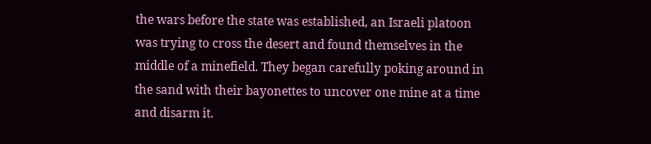the wars before the state was established, an Israeli platoon was trying to cross the desert and found themselves in the middle of a minefield. They began carefully poking around in the sand with their bayonettes to uncover one mine at a time and disarm it.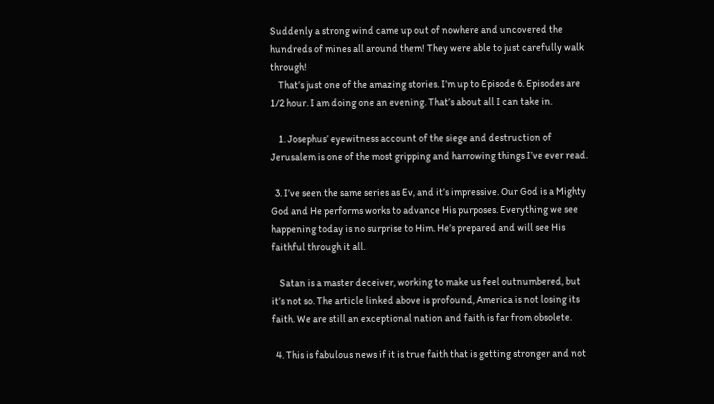Suddenly a strong wind came up out of nowhere and uncovered the hundreds of mines all around them! They were able to just carefully walk through!
    That’s just one of the amazing stories. I’m up to Episode 6. Episodes are 1/2 hour. I am doing one an evening. That’s about all I can take in.

    1. Josephus’ eyewitness account of the siege and destruction of Jerusalem is one of the most gripping and harrowing things I’ve ever read.

  3. I’ve seen the same series as Ev, and it’s impressive. Our God is a Mighty God and He performs works to advance His purposes. Everything we see happening today is no surprise to Him. He’s prepared and will see His faithful through it all.

    Satan is a master deceiver, working to make us feel outnumbered, but it’s not so. The article linked above is profound, America is not losing its faith. We are still an exceptional nation and faith is far from obsolete.

  4. This is fabulous news if it is true faith that is getting stronger and not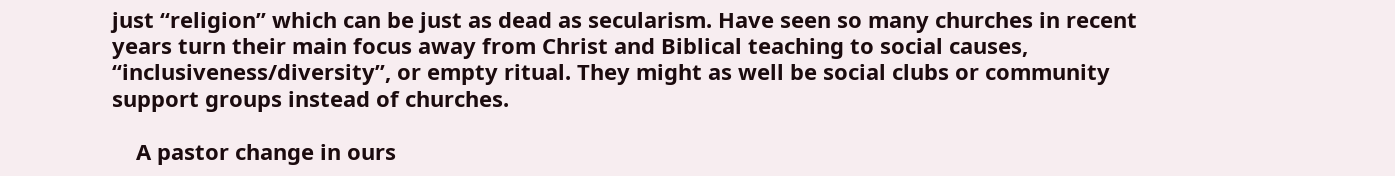just “religion” which can be just as dead as secularism. Have seen so many churches in recent years turn their main focus away from Christ and Biblical teaching to social causes, “inclusiveness/diversity”, or empty ritual. They might as well be social clubs or community support groups instead of churches.

    A pastor change in ours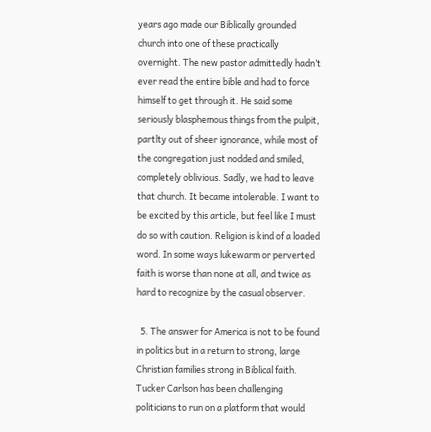years ago made our Biblically grounded church into one of these practically overnight. The new pastor admittedly hadn’t ever read the entire bible and had to force himself to get through it. He said some seriously blasphemous things from the pulpit, partlty out of sheer ignorance, while most of the congregation just nodded and smiled, completely oblivious. Sadly, we had to leave that church. It became intolerable. I want to be excited by this article, but feel like I must do so with caution. Religion is kind of a loaded word. In some ways lukewarm or perverted faith is worse than none at all, and twice as hard to recognize by the casual observer.

  5. The answer for America is not to be found in politics but in a return to strong, large Christian families strong in Biblical faith. Tucker Carlson has been challenging politicians to run on a platform that would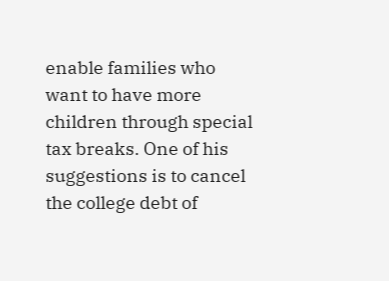enable families who want to have more children through special tax breaks. One of his suggestions is to cancel the college debt of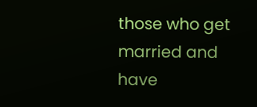those who get married and have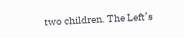two children. The Left’s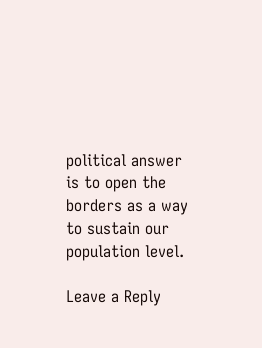political answer is to open the borders as a way to sustain our population level.

Leave a Reply